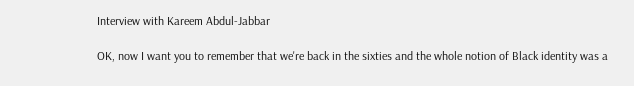Interview with Kareem Abdul-Jabbar

OK, now I want you to remember that we're back in the sixties and the whole notion of Black identity was a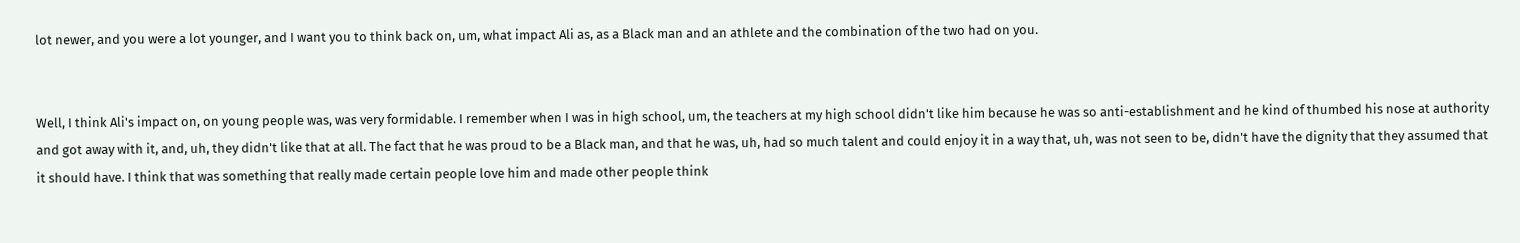lot newer, and you were a lot younger, and I want you to think back on, um, what impact Ali as, as a Black man and an athlete and the combination of the two had on you.


Well, I think Ali's impact on, on young people was, was very formidable. I remember when I was in high school, um, the teachers at my high school didn't like him because he was so anti-establishment and he kind of thumbed his nose at authority and got away with it, and, uh, they didn't like that at all. The fact that he was proud to be a Black man, and that he was, uh, had so much talent and could enjoy it in a way that, uh, was not seen to be, didn't have the dignity that they assumed that it should have. I think that was something that really made certain people love him and made other people think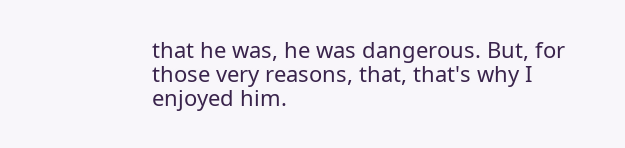that he was, he was dangerous. But, for those very reasons, that, that's why I enjoyed him.